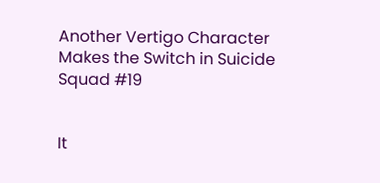Another Vertigo Character Makes the Switch in Suicide Squad #19


It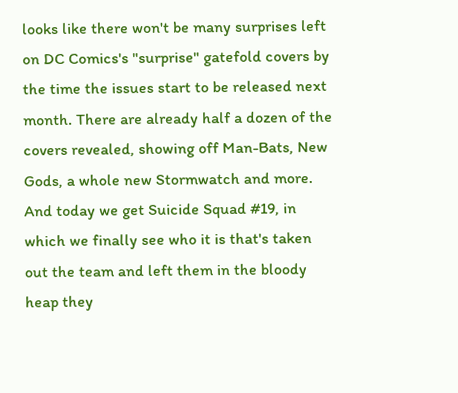looks like there won't be many surprises left on DC Comics's "surprise" gatefold covers by the time the issues start to be released next month. There are already half a dozen of the covers revealed, showing off Man-Bats, New Gods, a whole new Stormwatch and more. And today we get Suicide Squad #19, in which we finally see who it is that's taken out the team and left them in the bloody heap they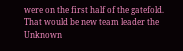were on the first half of the gatefold. That would be new team leader the Unknown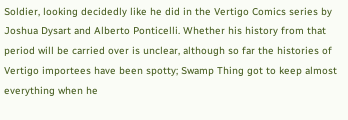Soldier, looking decidedly like he did in the Vertigo Comics series by Joshua Dysart and Alberto Ponticelli. Whether his history from that period will be carried over is unclear, although so far the histories of Vertigo importees have been spotty; Swamp Thing got to keep almost everything when he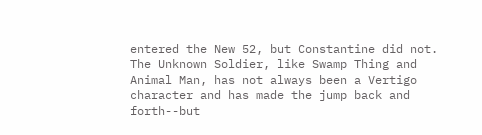entered the New 52, but Constantine did not. The Unknown Soldier, like Swamp Thing and Animal Man, has not always been a Vertigo character and has made the jump back and forth--but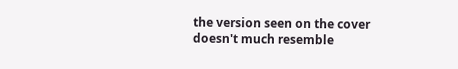the version seen on the cover doesn't much resemble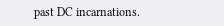past DC incarnations.